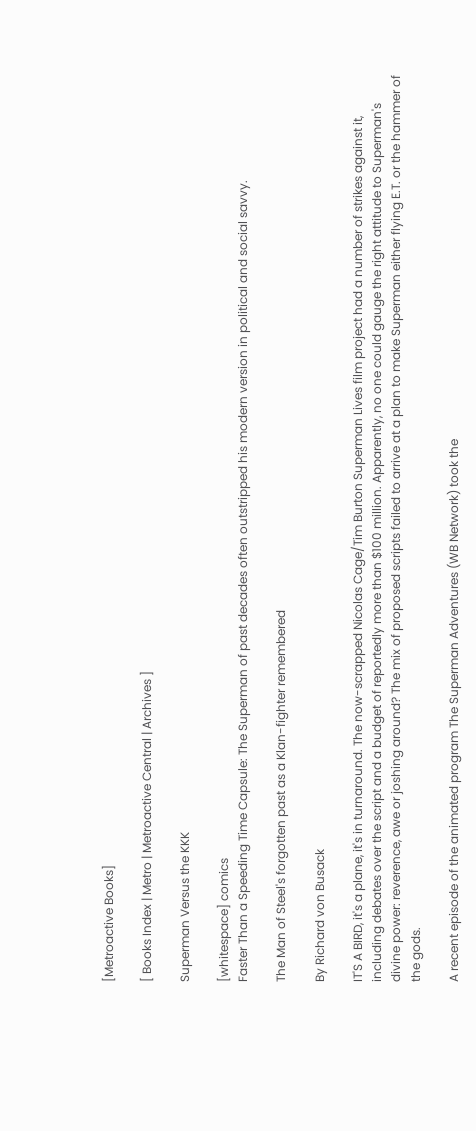[Metroactive Books]

[ Books Index | Metro | Metroactive Central | Archives ]

Superman Versus the KKK

[whitespace] comics
Faster Than a Speeding Time Capsule: The Superman of past decades often outstripped his modern version in political and social savvy.

The Man of Steel's forgotten past as a Klan-fighter remembered

By Richard von Busack

IT'S A BIRD, it's a plane, it's in turnaround. The now-scrapped Nicolas Cage/Tim Burton Superman Lives film project had a number of strikes against it, including debates over the script and a budget of reportedly more than $100 million. Apparently, no one could gauge the right attitude to Superman's divine power: reverence, awe or joshing around? The mix of proposed scripts failed to arrive at a plan to make Superman either flying E.T. or the hammer of the gods.

A recent episode of the animated program The Superman Adventures (WB Network) took the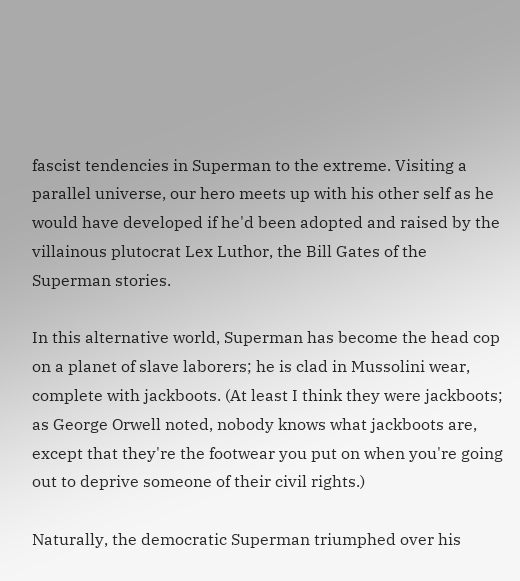fascist tendencies in Superman to the extreme. Visiting a parallel universe, our hero meets up with his other self as he would have developed if he'd been adopted and raised by the villainous plutocrat Lex Luthor, the Bill Gates of the Superman stories.

In this alternative world, Superman has become the head cop on a planet of slave laborers; he is clad in Mussolini wear, complete with jackboots. (At least I think they were jackboots; as George Orwell noted, nobody knows what jackboots are, except that they're the footwear you put on when you're going out to deprive someone of their civil rights.)

Naturally, the democratic Superman triumphed over his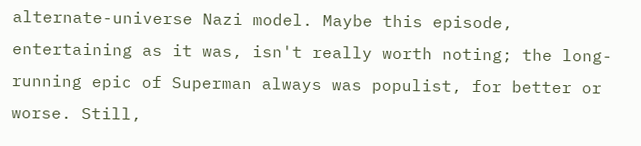alternate-universe Nazi model. Maybe this episode, entertaining as it was, isn't really worth noting; the long-running epic of Superman always was populist, for better or worse. Still,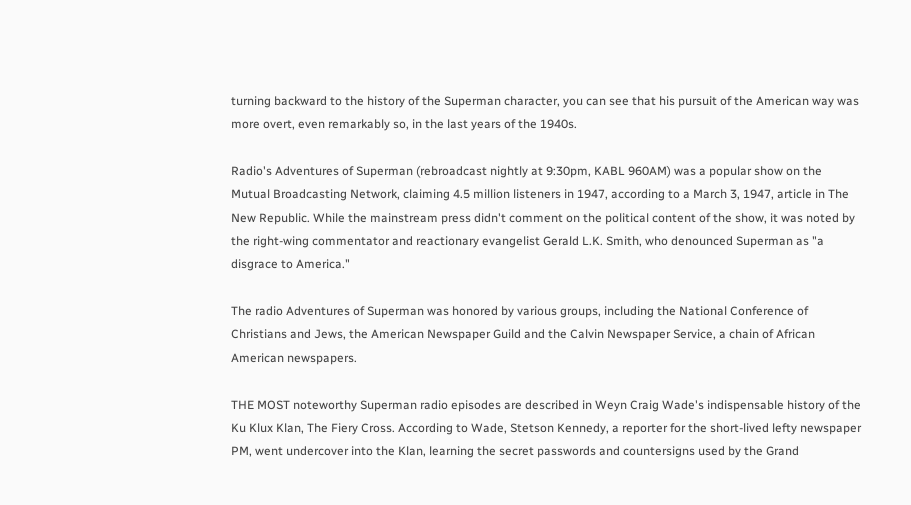turning backward to the history of the Superman character, you can see that his pursuit of the American way was more overt, even remarkably so, in the last years of the 1940s.

Radio's Adventures of Superman (rebroadcast nightly at 9:30pm, KABL 960AM) was a popular show on the Mutual Broadcasting Network, claiming 4.5 million listeners in 1947, according to a March 3, 1947, article in The New Republic. While the mainstream press didn't comment on the political content of the show, it was noted by the right-wing commentator and reactionary evangelist Gerald L.K. Smith, who denounced Superman as "a disgrace to America."

The radio Adventures of Superman was honored by various groups, including the National Conference of Christians and Jews, the American Newspaper Guild and the Calvin Newspaper Service, a chain of African American newspapers.

THE MOST noteworthy Superman radio episodes are described in Weyn Craig Wade's indispensable history of the Ku Klux Klan, The Fiery Cross. According to Wade, Stetson Kennedy, a reporter for the short-lived lefty newspaper PM, went undercover into the Klan, learning the secret passwords and countersigns used by the Grand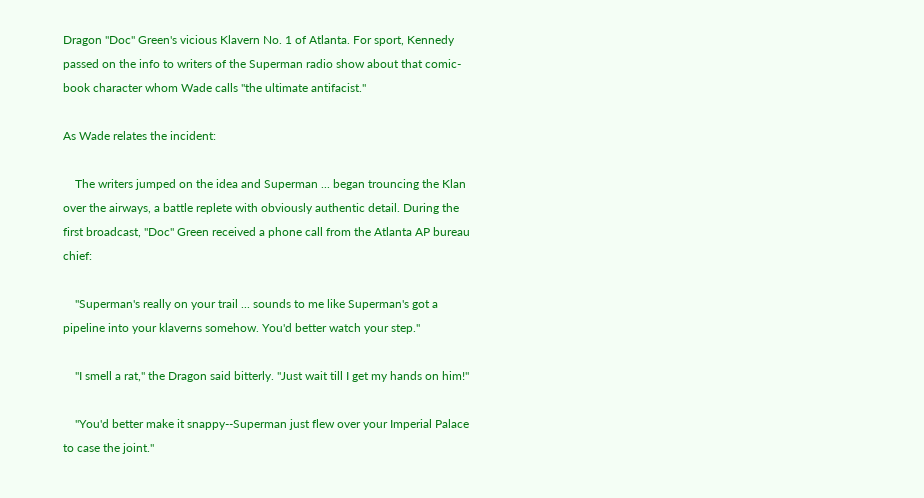Dragon "Doc" Green's vicious Klavern No. 1 of Atlanta. For sport, Kennedy passed on the info to writers of the Superman radio show about that comic-book character whom Wade calls "the ultimate antifacist."

As Wade relates the incident:

    The writers jumped on the idea and Superman ... began trouncing the Klan over the airways, a battle replete with obviously authentic detail. During the first broadcast, "Doc" Green received a phone call from the Atlanta AP bureau chief:

    "Superman's really on your trail ... sounds to me like Superman's got a pipeline into your klaverns somehow. You'd better watch your step."

    "I smell a rat," the Dragon said bitterly. "Just wait till I get my hands on him!"

    "You'd better make it snappy--Superman just flew over your Imperial Palace to case the joint."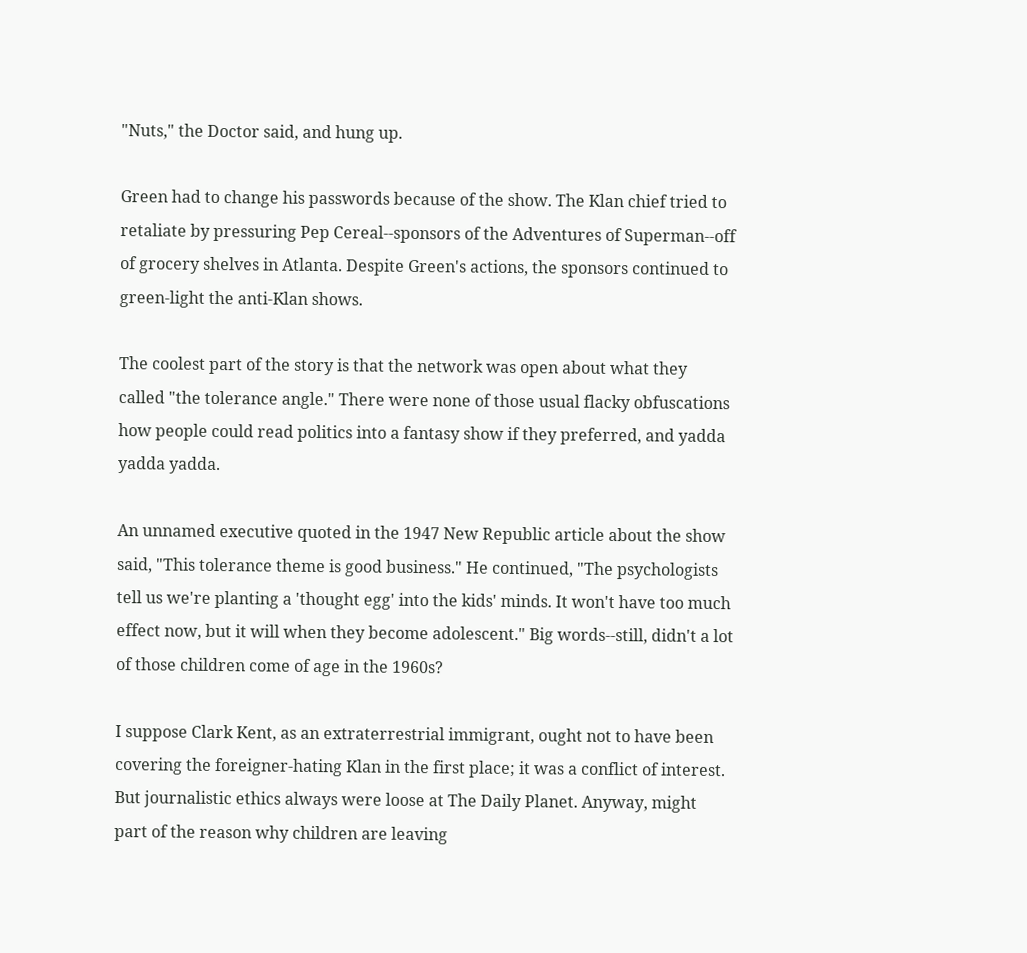"Nuts," the Doctor said, and hung up.

Green had to change his passwords because of the show. The Klan chief tried to retaliate by pressuring Pep Cereal--sponsors of the Adventures of Superman--off of grocery shelves in Atlanta. Despite Green's actions, the sponsors continued to green-light the anti-Klan shows.

The coolest part of the story is that the network was open about what they called "the tolerance angle." There were none of those usual flacky obfuscations how people could read politics into a fantasy show if they preferred, and yadda yadda yadda.

An unnamed executive quoted in the 1947 New Republic article about the show said, "This tolerance theme is good business." He continued, "The psychologists tell us we're planting a 'thought egg' into the kids' minds. It won't have too much effect now, but it will when they become adolescent." Big words--still, didn't a lot of those children come of age in the 1960s?

I suppose Clark Kent, as an extraterrestrial immigrant, ought not to have been covering the foreigner-hating Klan in the first place; it was a conflict of interest. But journalistic ethics always were loose at The Daily Planet. Anyway, might part of the reason why children are leaving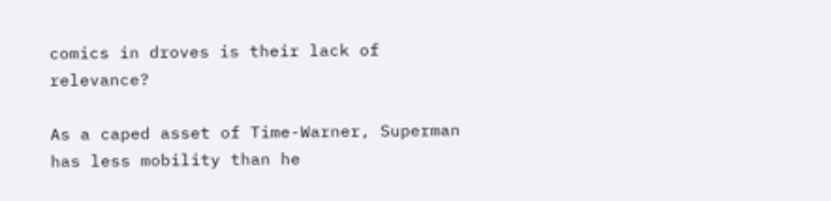comics in droves is their lack of relevance?

As a caped asset of Time-Warner, Superman has less mobility than he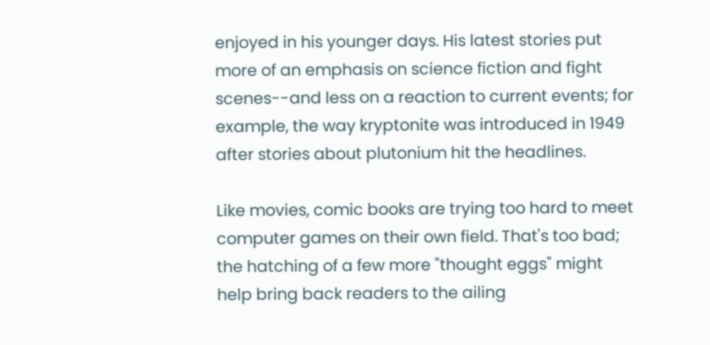enjoyed in his younger days. His latest stories put more of an emphasis on science fiction and fight scenes--and less on a reaction to current events; for example, the way kryptonite was introduced in 1949 after stories about plutonium hit the headlines.

Like movies, comic books are trying too hard to meet computer games on their own field. That's too bad; the hatching of a few more "thought eggs" might help bring back readers to the ailing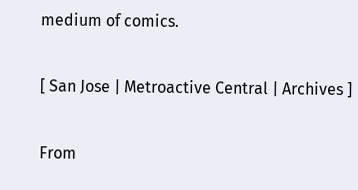medium of comics.

[ San Jose | Metroactive Central | Archives ]

From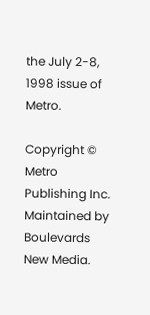the July 2-8, 1998 issue of Metro.

Copyright © Metro Publishing Inc. Maintained by Boulevards New Media.